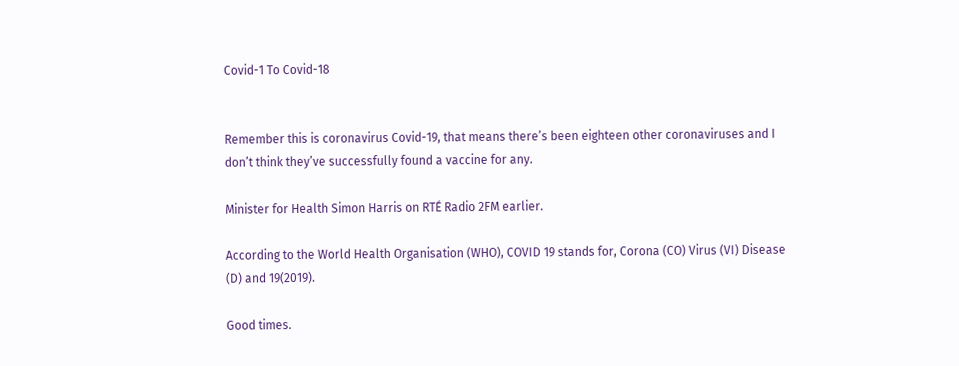Covid-1 To Covid-18


Remember this is coronavirus Covid-19, that means there’s been eighteen other coronaviruses and I don’t think they’ve successfully found a vaccine for any.

Minister for Health Simon Harris on RTÉ Radio 2FM earlier.

According to the World Health Organisation (WHO), COVID 19 stands for, Corona (CO) Virus (VI) Disease (D) and 19(2019).

Good times.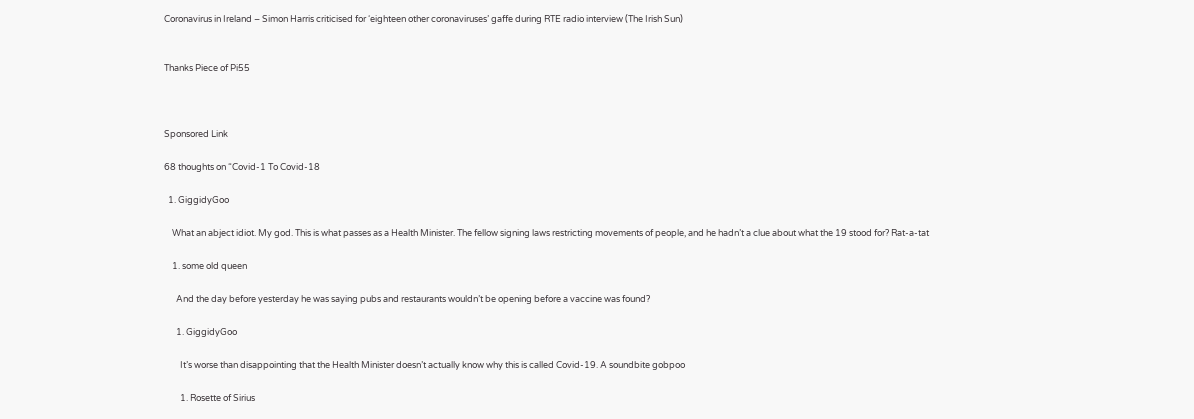Coronavirus in Ireland – Simon Harris criticised for ‘eighteen other coronaviruses’ gaffe during RTE radio interview (The Irish Sun)


Thanks Piece of Pi55



Sponsored Link

68 thoughts on “Covid-1 To Covid-18

  1. GiggidyGoo

    What an abject idiot. My god. This is what passes as a Health Minister. The fellow signing laws restricting movements of people, and he hadn’t a clue about what the 19 stood for? Rat-a-tat

    1. some old queen

      And the day before yesterday he was saying pubs and restaurants wouldn’t be opening before a vaccine was found?

      1. GiggidyGoo

        It’s worse than disappointing that the Health Minister doesn’t actually know why this is called Covid-19. A soundbite gobpoo

        1. Rosette of Sirius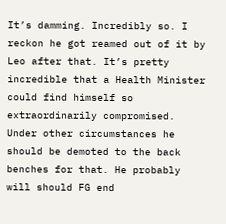It’s damming. Incredibly so. I reckon he got reamed out of it by Leo after that. It’s pretty incredible that a Health Minister could find himself so extraordinarily compromised. Under other circumstances he should be demoted to the back benches for that. He probably will should FG end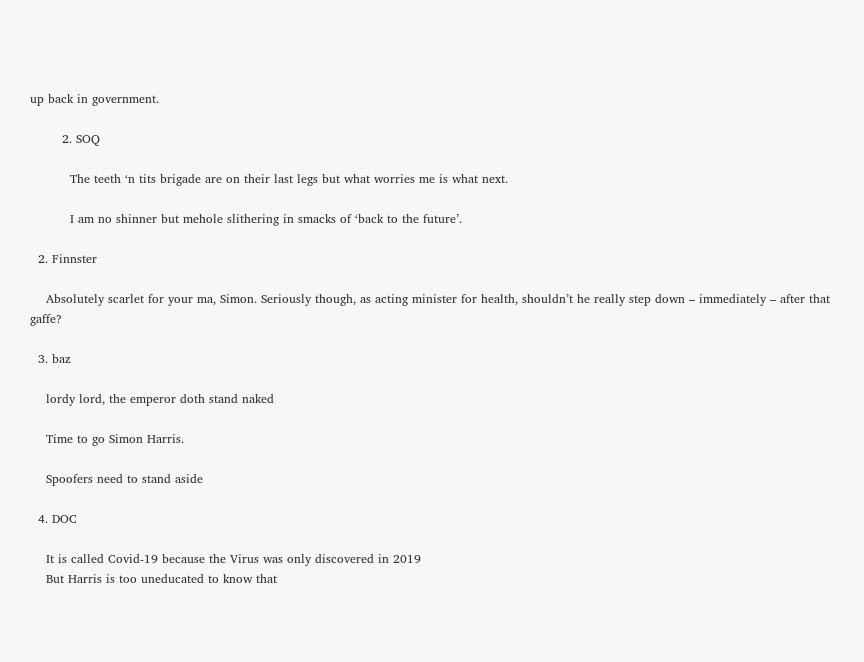up back in government.

        2. SOQ

          The teeth ‘n tits brigade are on their last legs but what worries me is what next.

          I am no shinner but mehole slithering in smacks of ‘back to the future’.

  2. Finnster

    Absolutely scarlet for your ma, Simon. Seriously though, as acting minister for health, shouldn’t he really step down – immediately – after that gaffe?

  3. baz

    lordy lord, the emperor doth stand naked

    Time to go Simon Harris.

    Spoofers need to stand aside

  4. DOC

    It is called Covid-19 because the Virus was only discovered in 2019
    But Harris is too uneducated to know that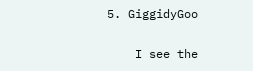5. GiggidyGoo

    I see the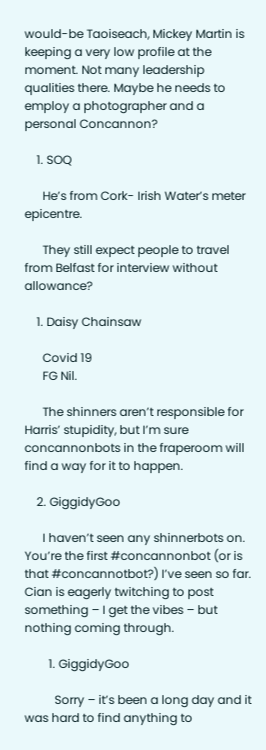would-be Taoiseach, Mickey Martin is keeping a very low profile at the moment. Not many leadership qualities there. Maybe he needs to employ a photographer and a personal Concannon?

    1. SOQ

      He’s from Cork- Irish Water’s meter epicentre.

      They still expect people to travel from Belfast for interview without allowance?

    1. Daisy Chainsaw

      Covid 19
      FG Nil.

      The shinners aren’t responsible for Harris’ stupidity, but I’m sure concannonbots in the fraperoom will find a way for it to happen.

    2. GiggidyGoo

      I haven’t seen any shinnerbots on. You’re the first #concannonbot (or is that #concannotbot?) I’ve seen so far. Cian is eagerly twitching to post something – I get the vibes – but nothing coming through.

        1. GiggidyGoo

          Sorry – it’s been a long day and it was hard to find anything to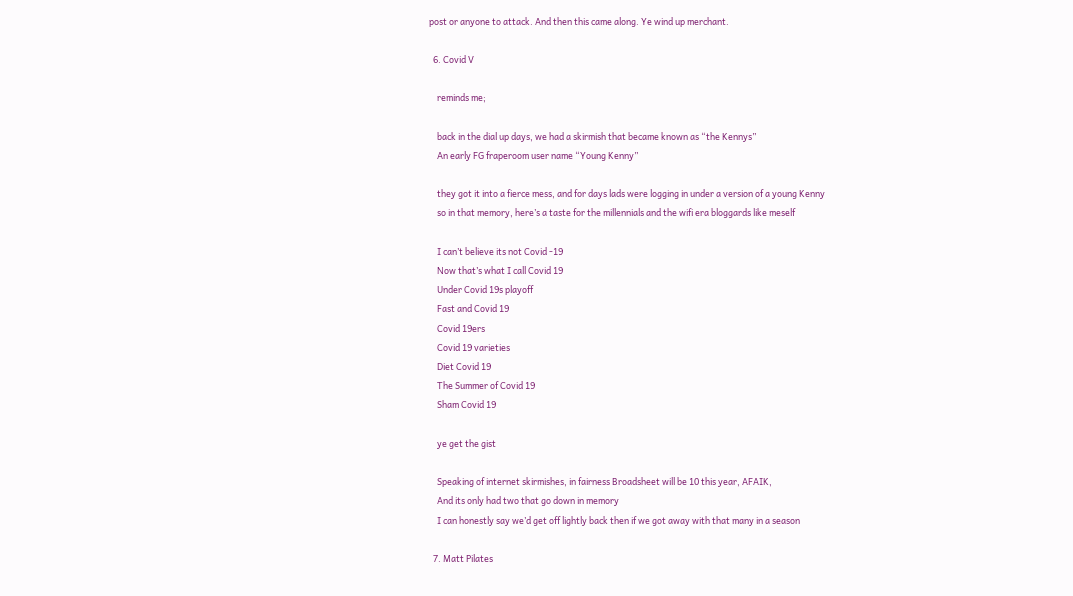post or anyone to attack. And then this came along. Ye wind up merchant.

  6. Covid V

    reminds me;

    back in the dial up days, we had a skirmish that became known as “the Kennys”
    An early FG fraperoom user name “Young Kenny”

    they got it into a fierce mess, and for days lads were logging in under a version of a young Kenny
    so in that memory, here’s a taste for the millennials and the wifi era bloggards like meself

    I can’t believe its not Covid -19
    Now that’s what I call Covid 19
    Under Covid 19s playoff
    Fast and Covid 19
    Covid 19ers
    Covid 19 varieties
    Diet Covid 19
    The Summer of Covid 19
    Sham Covid 19

    ye get the gist

    Speaking of internet skirmishes, in fairness Broadsheet will be 10 this year, AFAIK,
    And its only had two that go down in memory
    I can honestly say we’d get off lightly back then if we got away with that many in a season

  7. Matt Pilates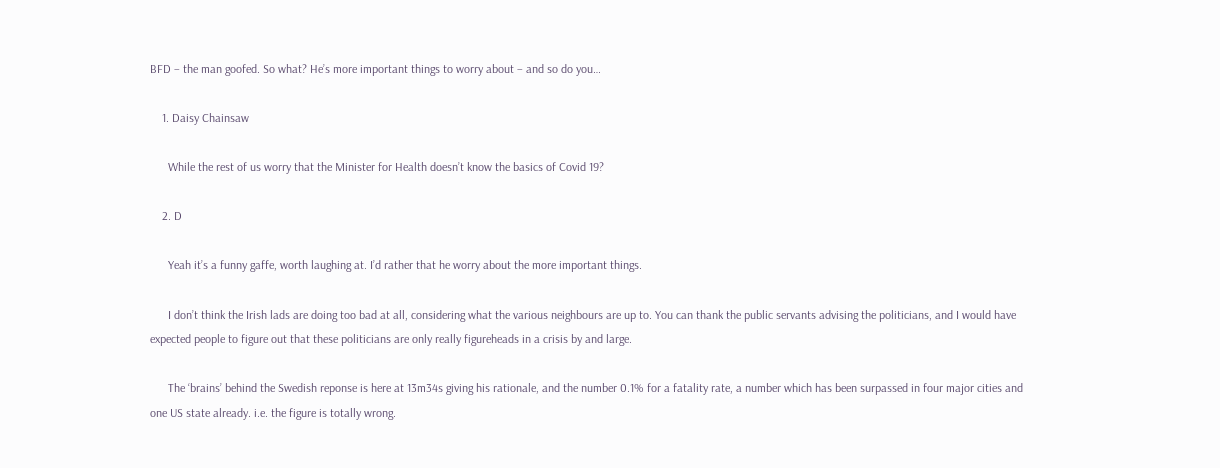BFD – the man goofed. So what? He’s more important things to worry about – and so do you…

    1. Daisy Chainsaw

      While the rest of us worry that the Minister for Health doesn’t know the basics of Covid 19?

    2. D

      Yeah it’s a funny gaffe, worth laughing at. I’d rather that he worry about the more important things.

      I don’t think the Irish lads are doing too bad at all, considering what the various neighbours are up to. You can thank the public servants advising the politicians, and I would have expected people to figure out that these politicians are only really figureheads in a crisis by and large.

      The ‘brains’ behind the Swedish reponse is here at 13m34s giving his rationale, and the number 0.1% for a fatality rate, a number which has been surpassed in four major cities and one US state already. i.e. the figure is totally wrong.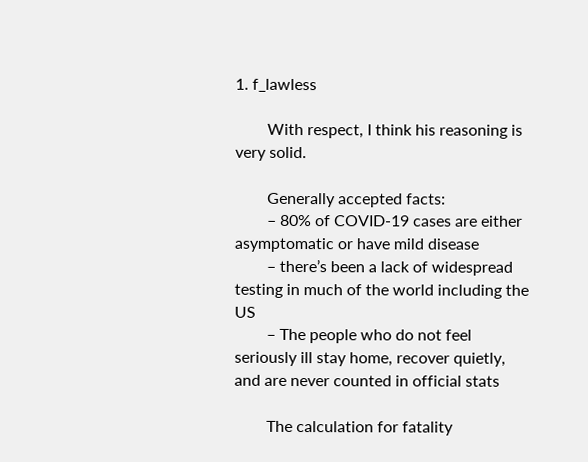1. f_lawless

        With respect, I think his reasoning is very solid.

        Generally accepted facts:
        – 80% of COVID-19 cases are either asymptomatic or have mild disease
        – there’s been a lack of widespread testing in much of the world including the US
        – The people who do not feel seriously ill stay home, recover quietly, and are never counted in official stats

        The calculation for fatality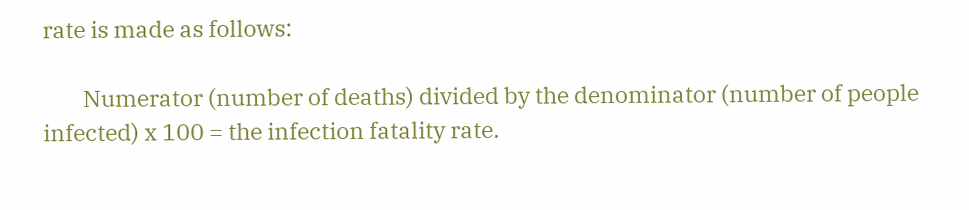rate is made as follows:

        Numerator (number of deaths) divided by the denominator (number of people infected) x 100 = the infection fatality rate.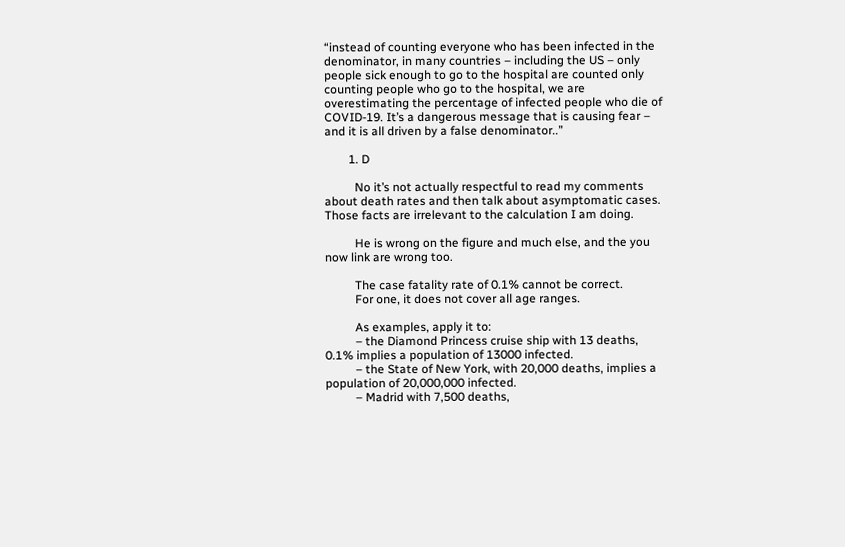“instead of counting everyone who has been infected in the denominator, in many countries – including the US – only people sick enough to go to the hospital are counted only counting people who go to the hospital, we are overestimating the percentage of infected people who die of COVID-19. It’s a dangerous message that is causing fear – and it is all driven by a false denominator..”

        1. D

          No it’s not actually respectful to read my comments about death rates and then talk about asymptomatic cases. Those facts are irrelevant to the calculation I am doing.

          He is wrong on the figure and much else, and the you now link are wrong too.

          The case fatality rate of 0.1% cannot be correct.
          For one, it does not cover all age ranges.

          As examples, apply it to:
          – the Diamond Princess cruise ship with 13 deaths, 0.1% implies a population of 13000 infected.
          – the State of New York, with 20,000 deaths, implies a population of 20,000,000 infected.
          – Madrid with 7,500 deaths,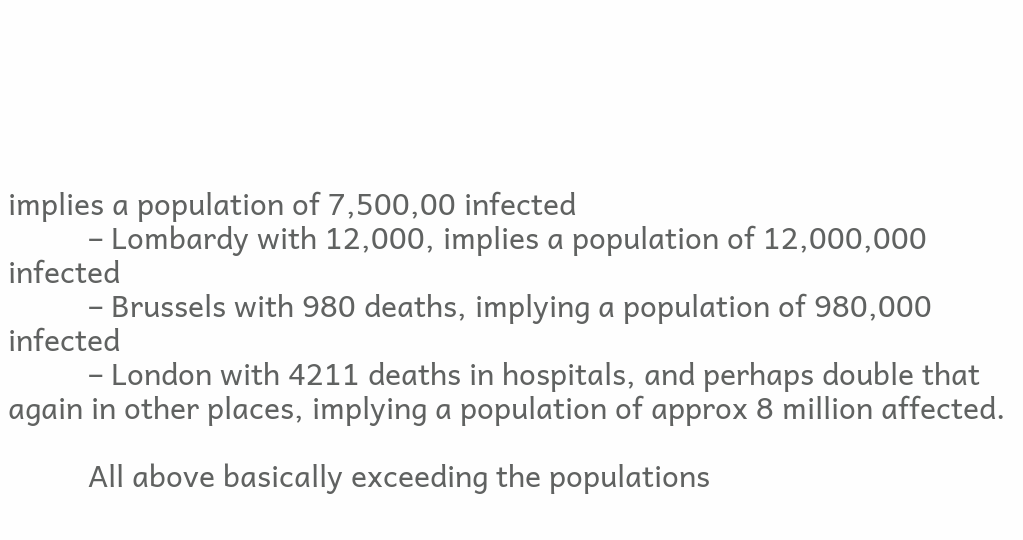implies a population of 7,500,00 infected
          – Lombardy with 12,000, implies a population of 12,000,000 infected
          – Brussels with 980 deaths, implying a population of 980,000 infected
          – London with 4211 deaths in hospitals, and perhaps double that again in other places, implying a population of approx 8 million affected.

          All above basically exceeding the populations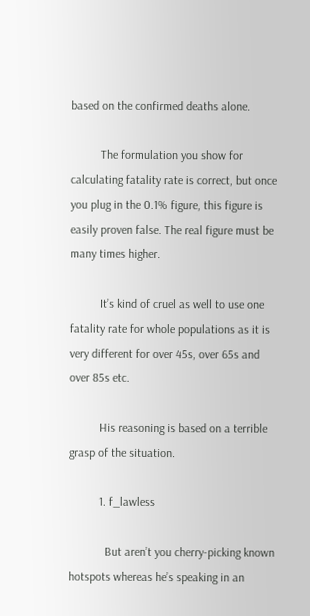based on the confirmed deaths alone.

          The formulation you show for calculating fatality rate is correct, but once you plug in the 0.1% figure, this figure is easily proven false. The real figure must be many times higher.

          It’s kind of cruel as well to use one fatality rate for whole populations as it is very different for over 45s, over 65s and over 85s etc.

          His reasoning is based on a terrible grasp of the situation.

          1. f_lawless

            But aren’t you cherry-picking known hotspots whereas he’s speaking in an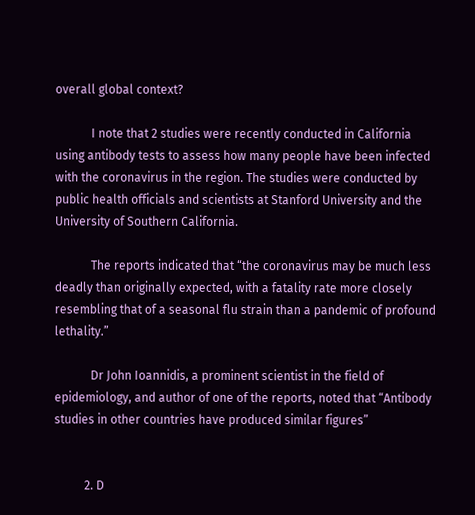overall global context?

            I note that 2 studies were recently conducted in California using antibody tests to assess how many people have been infected with the coronavirus in the region. The studies were conducted by public health officials and scientists at Stanford University and the University of Southern California.

            The reports indicated that “the coronavirus may be much less deadly than originally expected, with a fatality rate more closely resembling that of a seasonal flu strain than a pandemic of profound lethality.”

            Dr John Ioannidis, a prominent scientist in the field of epidemiology, and author of one of the reports, noted that “Antibody studies in other countries have produced similar figures”


          2. D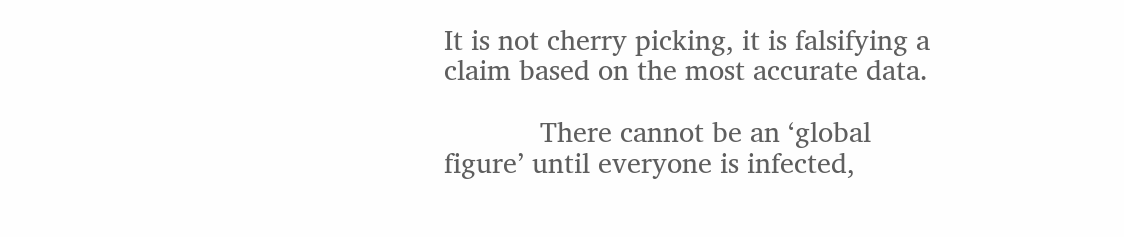It is not cherry picking, it is falsifying a claim based on the most accurate data.

            There cannot be an ‘global figure’ until everyone is infected,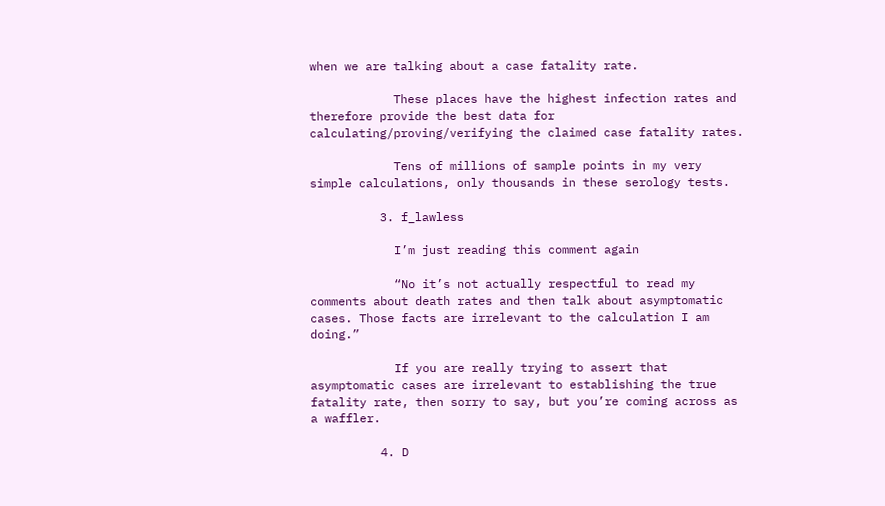when we are talking about a case fatality rate.

            These places have the highest infection rates and therefore provide the best data for calculating/proving/verifying the claimed case fatality rates.

            Tens of millions of sample points in my very simple calculations, only thousands in these serology tests.

          3. f_lawless

            I’m just reading this comment again

            “No it’s not actually respectful to read my comments about death rates and then talk about asymptomatic cases. Those facts are irrelevant to the calculation I am doing.”

            If you are really trying to assert that asymptomatic cases are irrelevant to establishing the true fatality rate, then sorry to say, but you’re coming across as a waffler.

          4. D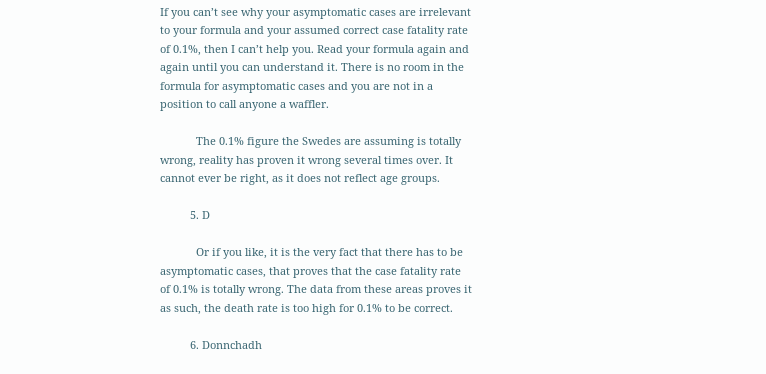If you can’t see why your asymptomatic cases are irrelevant to your formula and your assumed correct case fatality rate of 0.1%, then I can’t help you. Read your formula again and again until you can understand it. There is no room in the formula for asymptomatic cases and you are not in a position to call anyone a waffler.

            The 0.1% figure the Swedes are assuming is totally wrong, reality has proven it wrong several times over. It cannot ever be right, as it does not reflect age groups.

          5. D

            Or if you like, it is the very fact that there has to be asymptomatic cases, that proves that the case fatality rate of 0.1% is totally wrong. The data from these areas proves it as such, the death rate is too high for 0.1% to be correct.

          6. Donnchadh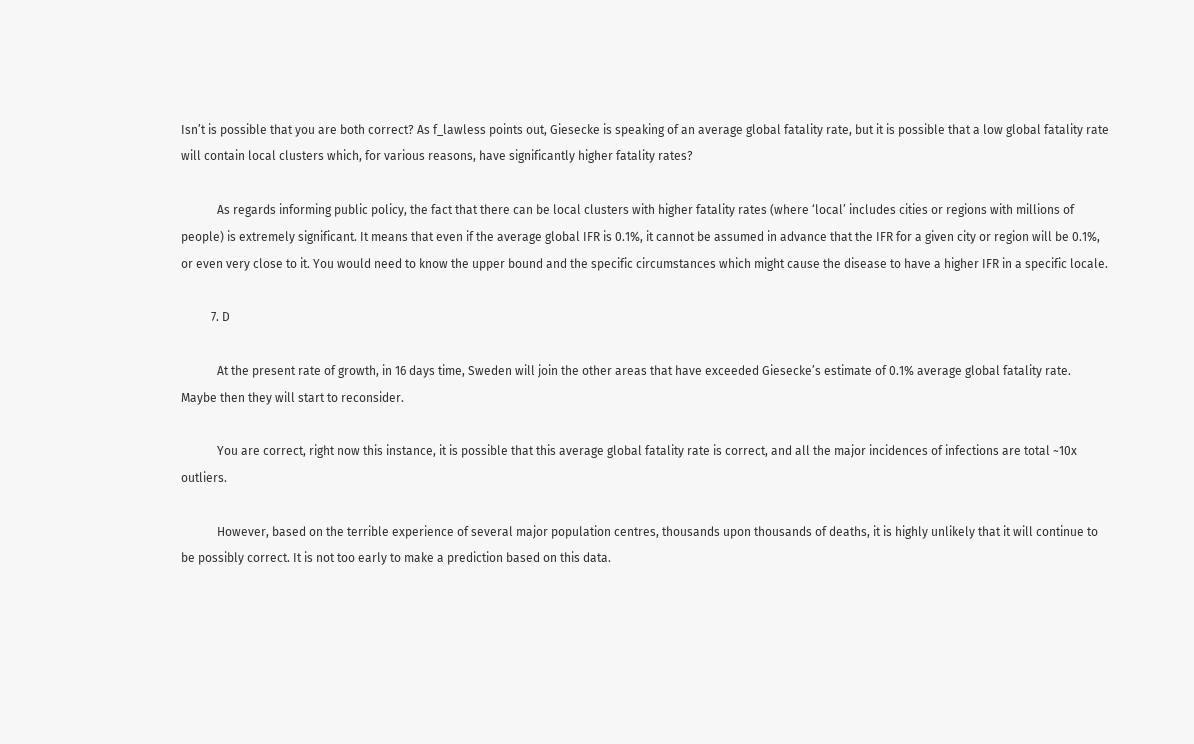Isn’t is possible that you are both correct? As f_lawless points out, Giesecke is speaking of an average global fatality rate, but it is possible that a low global fatality rate will contain local clusters which, for various reasons, have significantly higher fatality rates?

            As regards informing public policy, the fact that there can be local clusters with higher fatality rates (where ‘local’ includes cities or regions with millions of people) is extremely significant. It means that even if the average global IFR is 0.1%, it cannot be assumed in advance that the IFR for a given city or region will be 0.1%, or even very close to it. You would need to know the upper bound and the specific circumstances which might cause the disease to have a higher IFR in a specific locale.

          7. D

            At the present rate of growth, in 16 days time, Sweden will join the other areas that have exceeded Giesecke’s estimate of 0.1% average global fatality rate. Maybe then they will start to reconsider.

            You are correct, right now this instance, it is possible that this average global fatality rate is correct, and all the major incidences of infections are total ~10x outliers.

            However, based on the terrible experience of several major population centres, thousands upon thousands of deaths, it is highly unlikely that it will continue to be possibly correct. It is not too early to make a prediction based on this data.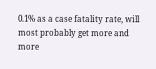0.1% as a case fatality rate, will most probably get more and more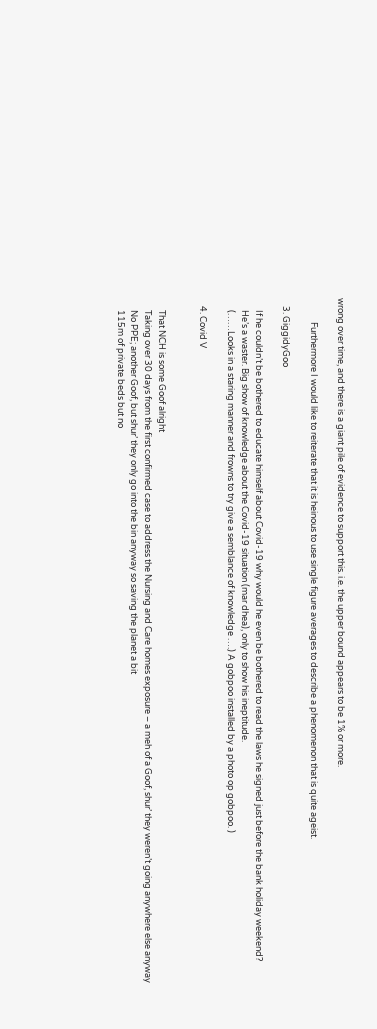wrong over time, and there is a giant pile of evidence to support this. i.e. the upper bound appears to be 1% or more.

            Furthermore I would like to reiterate that it is heinous to use single figure averages to describe a phenomenon that is quite ageist.

    3. GiggidyGoo

      If he couldn’t be bothered to educate himself about Covid-19 why would he even be bothered to read the laws he signed just before the bank holiday weekend?
      He’s a waster. Big show of knowledge about the Covid-19 situation (mar dhea), only to show his ineptitude.
      (……Looks in a staring manner and frowns to try give a semblance of knowledge ….) A gobpoo installed by a photo op gobpoo. )

    4. Covid V


      That NCH is some Goof alright
      Taking over 30 days from the first confirmed case to address the Nursing and Care homes exposure – a meh of a Goof, shur’ they weren’t going anywhere else anyway
      No PPE; another Goof, but shur’ they only go into the bin anyway so saving the planet a bit
      115m of private beds but no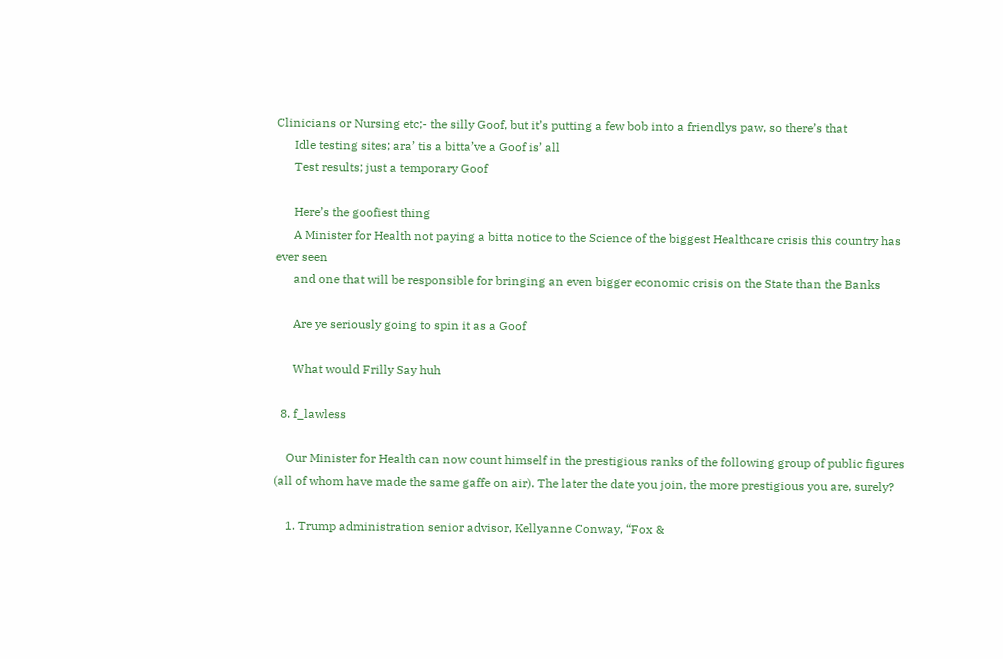Clinicians or Nursing etc;- the silly Goof, but it’s putting a few bob into a friendlys paw, so there’s that
      Idle testing sites; ara’ tis a bitta’ve a Goof is’ all
      Test results; just a temporary Goof

      Here’s the goofiest thing
      A Minister for Health not paying a bitta notice to the Science of the biggest Healthcare crisis this country has ever seen
      and one that will be responsible for bringing an even bigger economic crisis on the State than the Banks

      Are ye seriously going to spin it as a Goof

      What would Frilly Say huh

  8. f_lawless

    Our Minister for Health can now count himself in the prestigious ranks of the following group of public figures (all of whom have made the same gaffe on air). The later the date you join, the more prestigious you are, surely?

    1. Trump administration senior advisor, Kellyanne Conway, “Fox &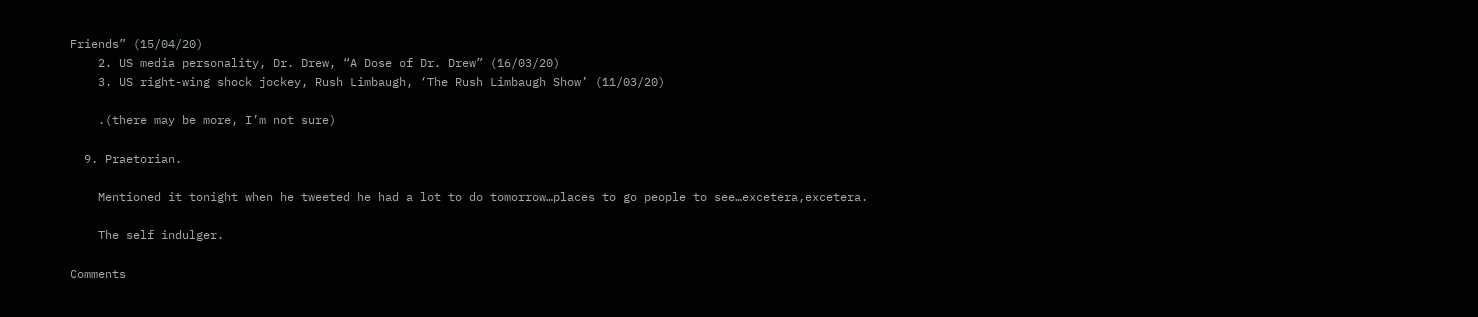Friends” (15/04/20)
    2. US media personality, Dr. Drew, “A Dose of Dr. Drew” (16/03/20)
    3. US right-wing shock jockey, Rush Limbaugh, ‘The Rush Limbaugh Show’ (11/03/20)

    .(there may be more, I’m not sure)

  9. Praetorian.

    Mentioned it tonight when he tweeted he had a lot to do tomorrow…places to go people to see…excetera,excetera.

    The self indulger.

Comments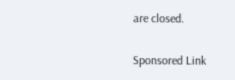are closed.

Sponsored Link